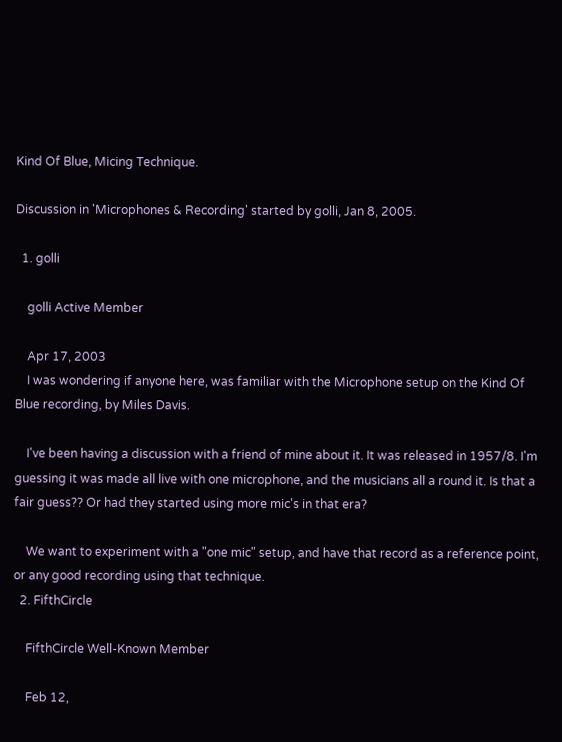Kind Of Blue, Micing Technique.

Discussion in 'Microphones & Recording' started by golli, Jan 8, 2005.

  1. golli

    golli Active Member

    Apr 17, 2003
    I was wondering if anyone here, was familiar with the Microphone setup on the Kind Of Blue recording, by Miles Davis.

    I've been having a discussion with a friend of mine about it. It was released in 1957/8. I'm guessing it was made all live with one microphone, and the musicians all a round it. Is that a fair guess?? Or had they started using more mic's in that era?

    We want to experiment with a "one mic" setup, and have that record as a reference point, or any good recording using that technique.
  2. FifthCircle

    FifthCircle Well-Known Member

    Feb 12,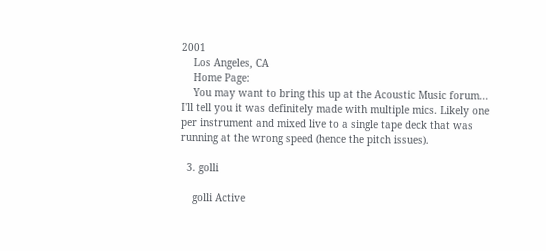2001
    Los Angeles, CA
    Home Page:
    You may want to bring this up at the Acoustic Music forum... I'll tell you it was definitely made with multiple mics. Likely one per instrument and mixed live to a single tape deck that was running at the wrong speed (hence the pitch issues).

  3. golli

    golli Active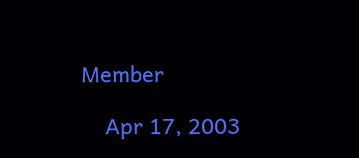Member

    Apr 17, 2003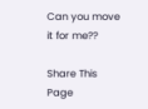Can you move it for me??

Share This Page